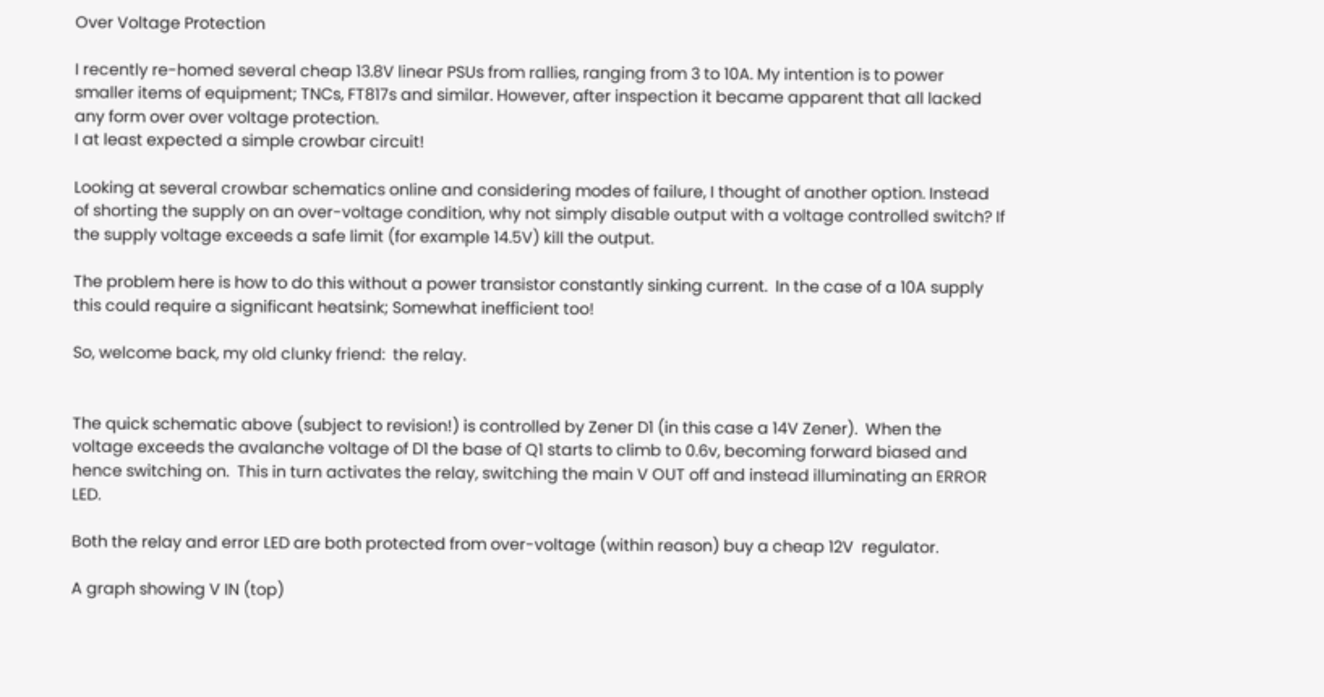Over Voltage Protection

I recently re-homed several cheap 13.8V linear PSUs from rallies, ranging from 3 to 10A. My intention is to power smaller items of equipment; TNCs, FT817s and similar. However, after inspection it became apparent that all lacked any form over over voltage protection.
I at least expected a simple crowbar circuit!

Looking at several crowbar schematics online and considering modes of failure, I thought of another option. Instead of shorting the supply on an over-voltage condition, why not simply disable output with a voltage controlled switch? If the supply voltage exceeds a safe limit (for example 14.5V) kill the output.

The problem here is how to do this without a power transistor constantly sinking current.  In the case of a 10A supply this could require a significant heatsink; Somewhat inefficient too!

So, welcome back, my old clunky friend:  the relay.


The quick schematic above (subject to revision!) is controlled by Zener D1 (in this case a 14V Zener).  When the voltage exceeds the avalanche voltage of D1 the base of Q1 starts to climb to 0.6v, becoming forward biased and hence switching on.  This in turn activates the relay, switching the main V OUT off and instead illuminating an ERROR LED.

Both the relay and error LED are both protected from over-voltage (within reason) buy a cheap 12V  regulator.

A graph showing V IN (top)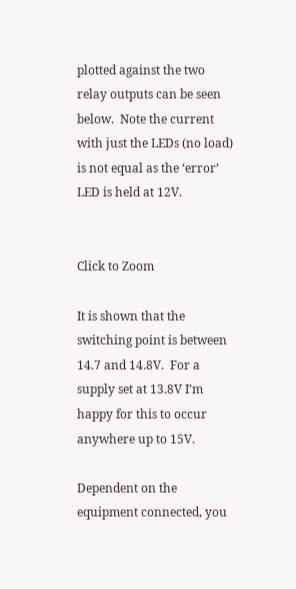plotted against the two relay outputs can be seen below.  Note the current with just the LEDs (no load) is not equal as the ‘error’ LED is held at 12V.


Click to Zoom

It is shown that the switching point is between 14.7 and 14.8V.  For a supply set at 13.8V I’m happy for this to occur anywhere up to 15V.

Dependent on the equipment connected, you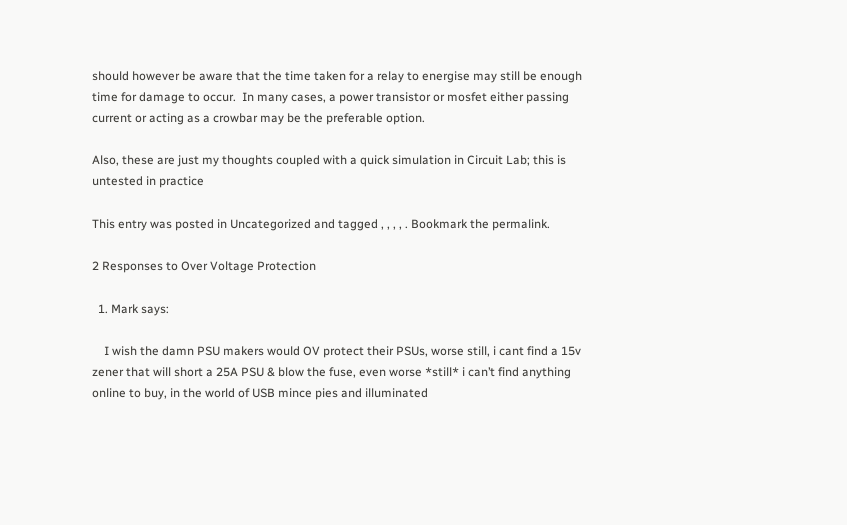should however be aware that the time taken for a relay to energise may still be enough time for damage to occur.  In many cases, a power transistor or mosfet either passing current or acting as a crowbar may be the preferable option.

Also, these are just my thoughts coupled with a quick simulation in Circuit Lab; this is untested in practice

This entry was posted in Uncategorized and tagged , , , , . Bookmark the permalink.

2 Responses to Over Voltage Protection

  1. Mark says:

    I wish the damn PSU makers would OV protect their PSUs, worse still, i cant find a 15v zener that will short a 25A PSU & blow the fuse, even worse *still* i can’t find anything online to buy, in the world of USB mince pies and illuminated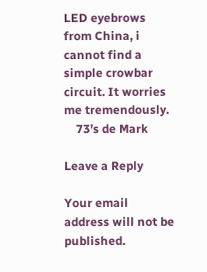LED eyebrows from China, i cannot find a simple crowbar circuit. It worries me tremendously.
    73’s de Mark

Leave a Reply

Your email address will not be published.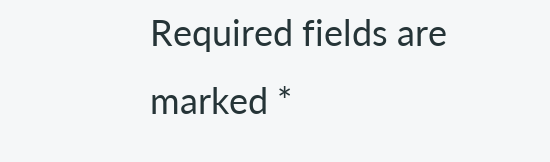Required fields are marked *